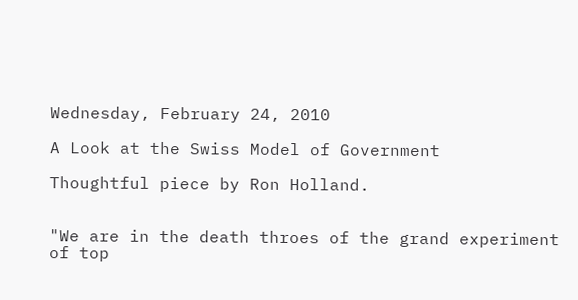Wednesday, February 24, 2010

A Look at the Swiss Model of Government

Thoughtful piece by Ron Holland.


"We are in the death throes of the grand experiment of top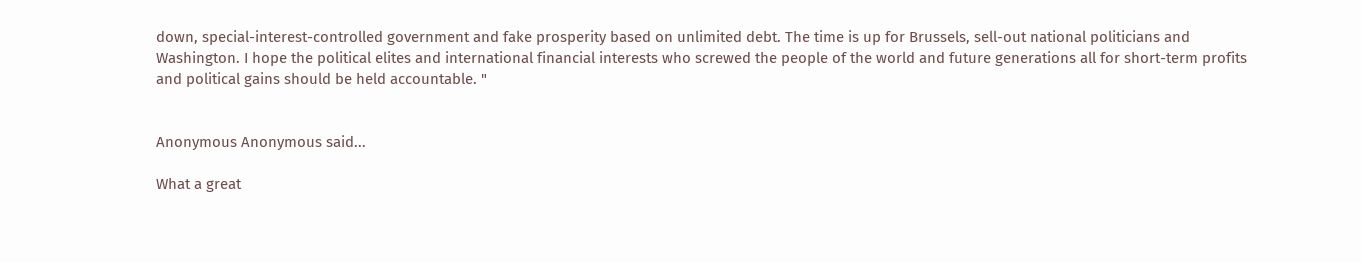down, special-interest-controlled government and fake prosperity based on unlimited debt. The time is up for Brussels, sell-out national politicians and Washington. I hope the political elites and international financial interests who screwed the people of the world and future generations all for short-term profits and political gains should be held accountable. "


Anonymous Anonymous said...

What a great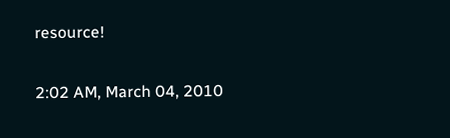resource!

2:02 AM, March 04, 2010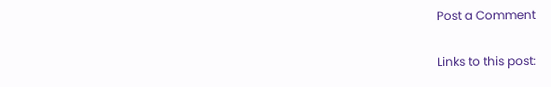Post a Comment

Links to this post: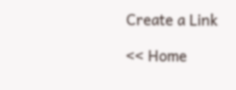Create a Link

<< Home